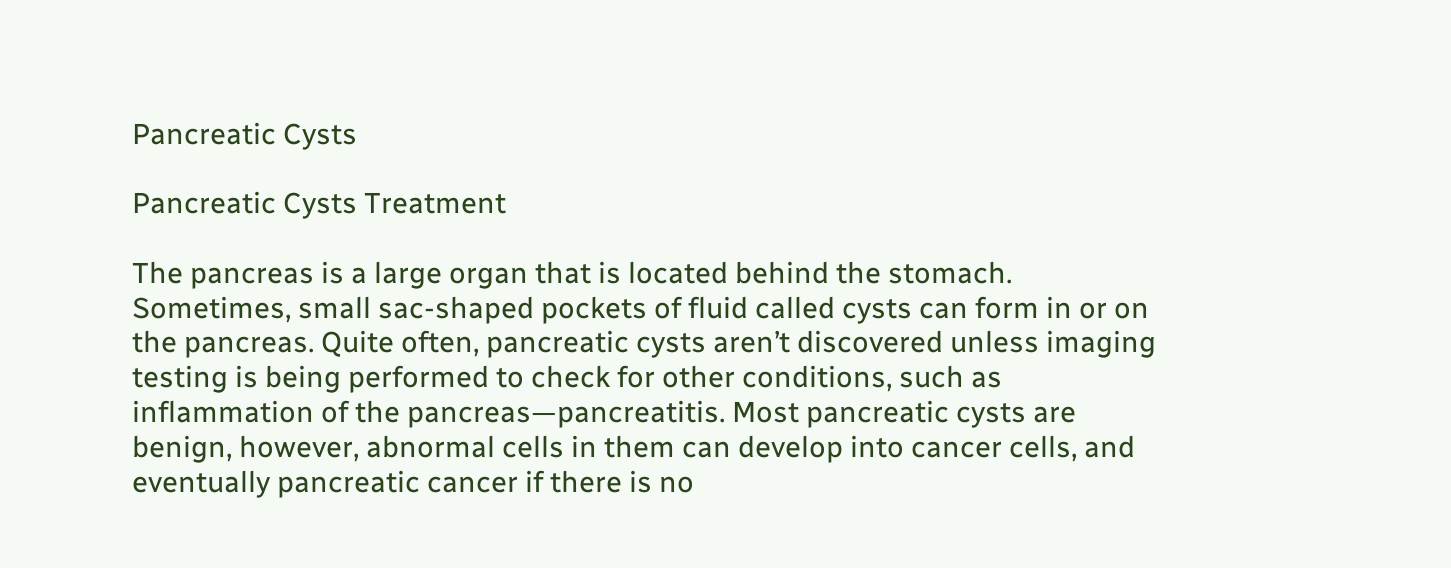Pancreatic Cysts

Pancreatic Cysts Treatment

The pancreas is a large organ that is located behind the stomach. Sometimes, small sac-shaped pockets of fluid called cysts can form in or on the pancreas. Quite often, pancreatic cysts aren’t discovered unless imaging testing is being performed to check for other conditions, such as inflammation of the pancreas—pancreatitis. Most pancreatic cysts are benign, however, abnormal cells in them can develop into cancer cells, and eventually pancreatic cancer if there is no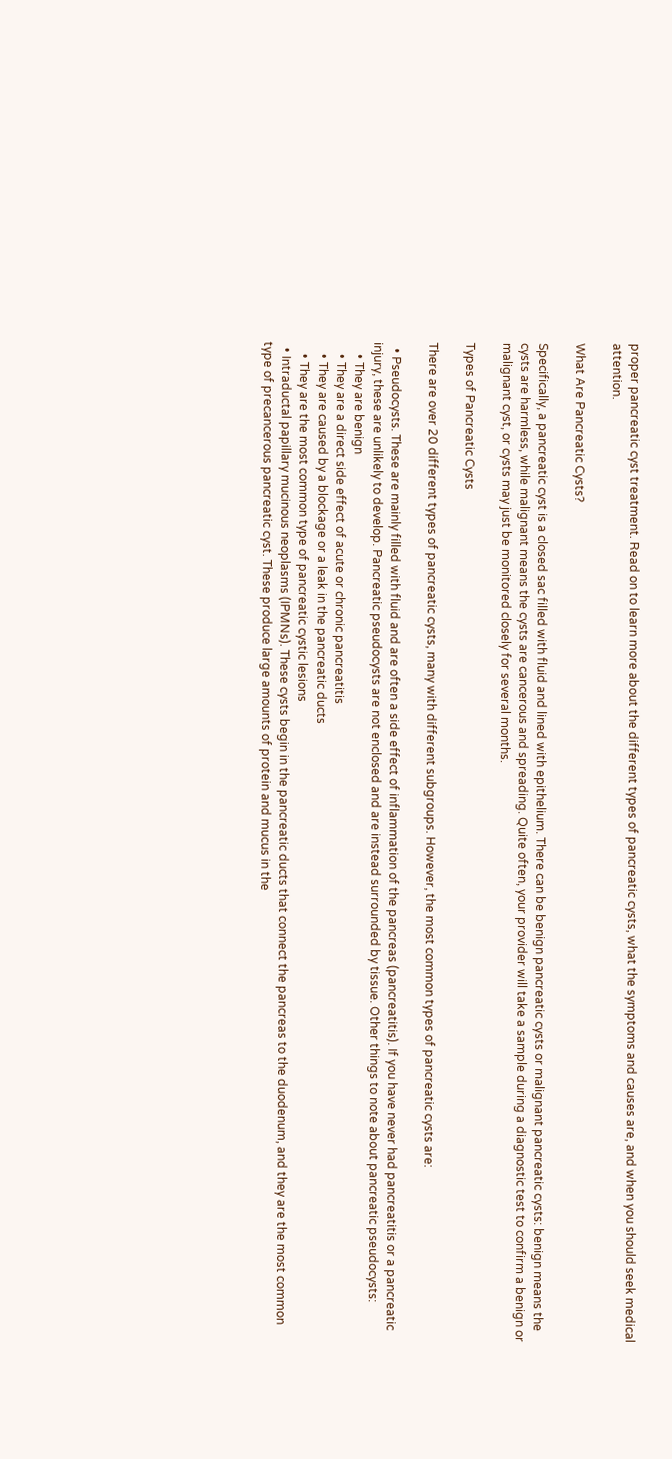proper pancreatic cyst treatment. Read on to learn more about the different types of pancreatic cysts, what the symptoms and causes are, and when you should seek medical attention.

What Are Pancreatic Cysts?

Specifically, a pancreatic cyst is a closed sac filled with fluid and lined with epithelium. There can be benign pancreatic cysts or malignant pancreatic cysts: benign means the cysts are harmless, while malignant means the cysts are cancerous and spreading. Quite often, your provider will take a sample during a diagnostic test to confirm a benign or malignant cyst, or cysts may just be monitored closely for several months.

Types of Pancreatic Cysts

There are over 20 different types of pancreatic cysts, many with different subgroups. However, the most common types of pancreatic cysts are:

  • Pseudocysts. These are mainly filled with fluid and are often a side effect of inflammation of the pancreas (pancreatitis). If you have never had pancreatitis or a pancreatic injury, these are unlikely to develop. Pancreatic pseudocysts are not enclosed and are instead surrounded by tissue. Other things to note about pancreatic pseudocysts:
    • They are benign
    • They are a direct side effect of acute or chronic pancreatitis
    • They are caused by a blockage or a leak in the pancreatic ducts
    • They are the most common type of pancreatic cystic lesions
  • Intraductal papillary mucinous neoplasms (IPMNs). These cysts begin in the pancreatic ducts that connect the pancreas to the duodenum, and they are the most common type of precancerous pancreatic cyst. These produce large amounts of protein and mucus in the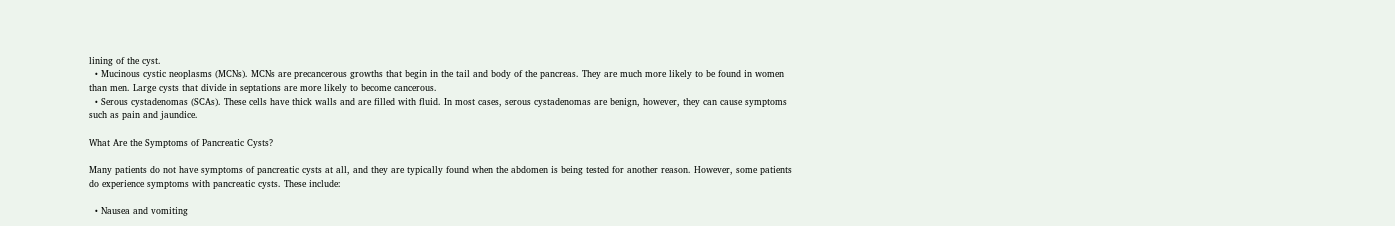lining of the cyst.
  • Mucinous cystic neoplasms (MCNs). MCNs are precancerous growths that begin in the tail and body of the pancreas. They are much more likely to be found in women than men. Large cysts that divide in septations are more likely to become cancerous.
  • Serous cystadenomas (SCAs). These cells have thick walls and are filled with fluid. In most cases, serous cystadenomas are benign, however, they can cause symptoms such as pain and jaundice.

What Are the Symptoms of Pancreatic Cysts?

Many patients do not have symptoms of pancreatic cysts at all, and they are typically found when the abdomen is being tested for another reason. However, some patients do experience symptoms with pancreatic cysts. These include:

  • Nausea and vomiting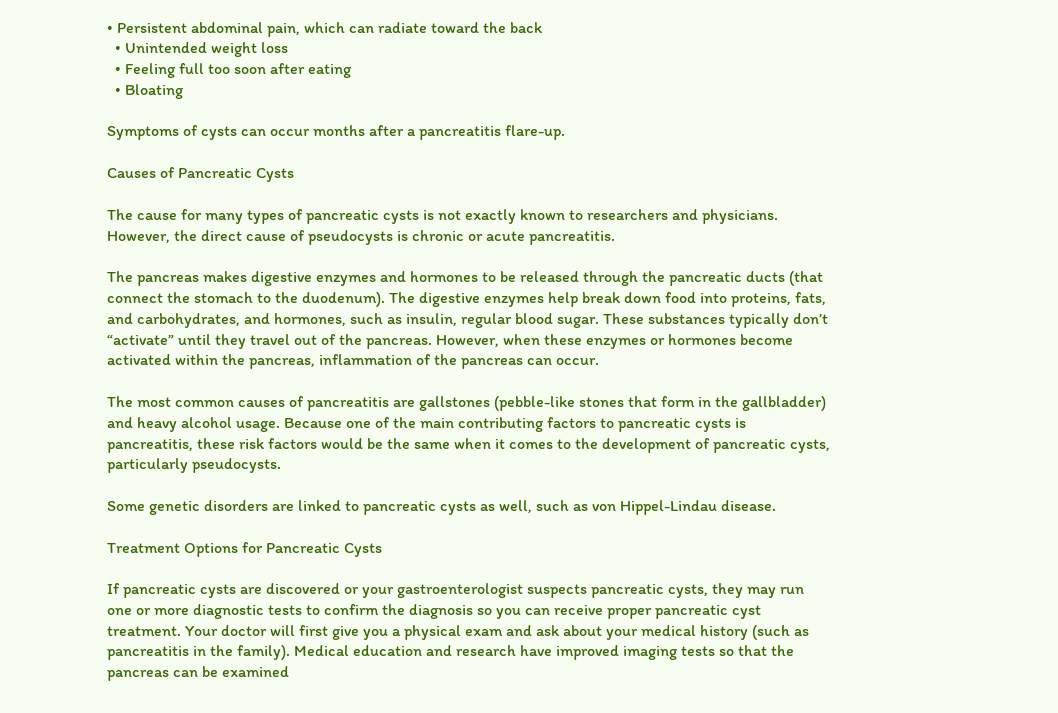• Persistent abdominal pain, which can radiate toward the back
  • Unintended weight loss
  • Feeling full too soon after eating
  • Bloating

Symptoms of cysts can occur months after a pancreatitis flare-up.

Causes of Pancreatic Cysts

The cause for many types of pancreatic cysts is not exactly known to researchers and physicians. However, the direct cause of pseudocysts is chronic or acute pancreatitis.

The pancreas makes digestive enzymes and hormones to be released through the pancreatic ducts (that connect the stomach to the duodenum). The digestive enzymes help break down food into proteins, fats, and carbohydrates, and hormones, such as insulin, regular blood sugar. These substances typically don’t “activate” until they travel out of the pancreas. However, when these enzymes or hormones become activated within the pancreas, inflammation of the pancreas can occur.

The most common causes of pancreatitis are gallstones (pebble-like stones that form in the gallbladder) and heavy alcohol usage. Because one of the main contributing factors to pancreatic cysts is pancreatitis, these risk factors would be the same when it comes to the development of pancreatic cysts, particularly pseudocysts.

Some genetic disorders are linked to pancreatic cysts as well, such as von Hippel-Lindau disease.

Treatment Options for Pancreatic Cysts

If pancreatic cysts are discovered or your gastroenterologist suspects pancreatic cysts, they may run one or more diagnostic tests to confirm the diagnosis so you can receive proper pancreatic cyst treatment. Your doctor will first give you a physical exam and ask about your medical history (such as pancreatitis in the family). Medical education and research have improved imaging tests so that the pancreas can be examined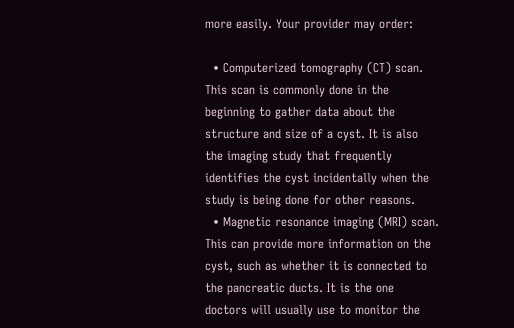more easily. Your provider may order:

  • Computerized tomography (CT) scan. This scan is commonly done in the beginning to gather data about the structure and size of a cyst. It is also the imaging study that frequently identifies the cyst incidentally when the study is being done for other reasons.
  • Magnetic resonance imaging (MRI) scan. This can provide more information on the cyst, such as whether it is connected to the pancreatic ducts. It is the one doctors will usually use to monitor the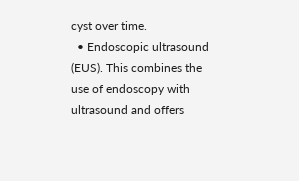cyst over time.
  • Endoscopic ultrasound (EUS). This combines the use of endoscopy with ultrasound and offers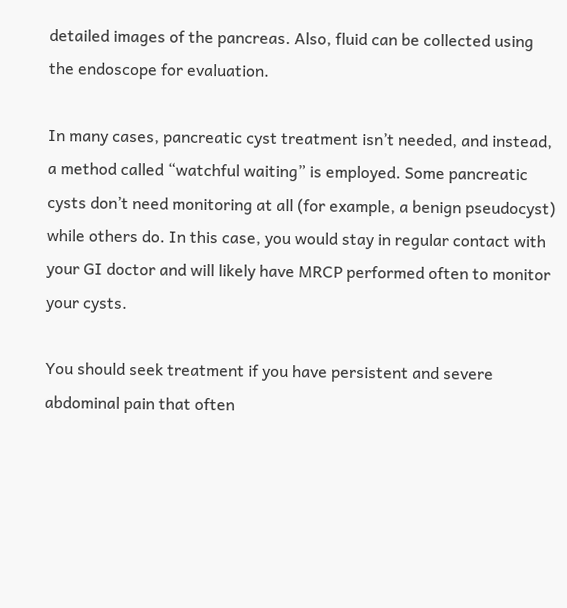detailed images of the pancreas. Also, fluid can be collected using the endoscope for evaluation.

In many cases, pancreatic cyst treatment isn’t needed, and instead, a method called “watchful waiting” is employed. Some pancreatic cysts don’t need monitoring at all (for example, a benign pseudocyst) while others do. In this case, you would stay in regular contact with your GI doctor and will likely have MRCP performed often to monitor your cysts.

You should seek treatment if you have persistent and severe abdominal pain that often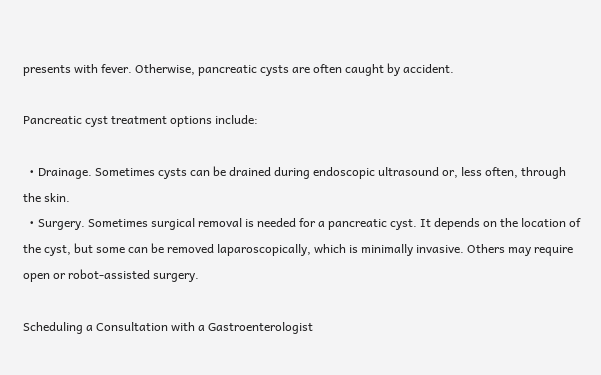presents with fever. Otherwise, pancreatic cysts are often caught by accident.

Pancreatic cyst treatment options include:

  • Drainage. Sometimes cysts can be drained during endoscopic ultrasound or, less often, through the skin.
  • Surgery. Sometimes surgical removal is needed for a pancreatic cyst. It depends on the location of the cyst, but some can be removed laparoscopically, which is minimally invasive. Others may require open or robot-assisted surgery.

Scheduling a Consultation with a Gastroenterologist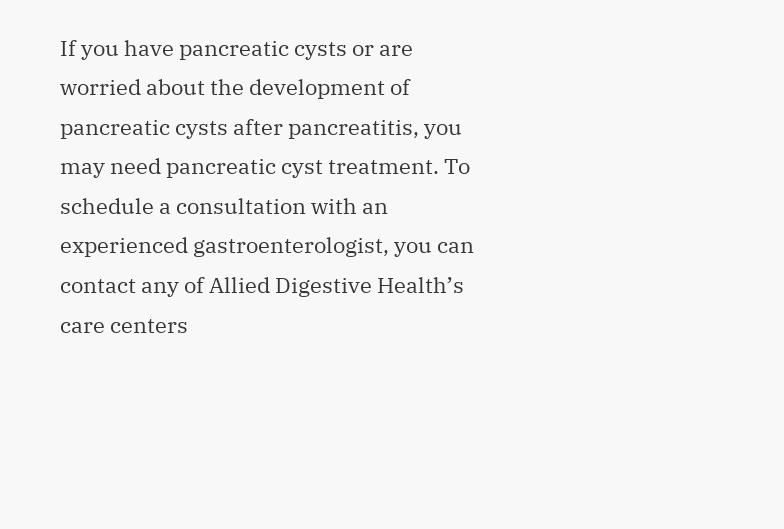If you have pancreatic cysts or are worried about the development of pancreatic cysts after pancreatitis, you may need pancreatic cyst treatment. To schedule a consultation with an experienced gastroenterologist, you can contact any of Allied Digestive Health’s care centers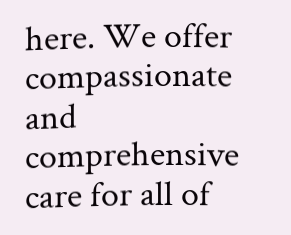here. We offer compassionate and comprehensive care for all of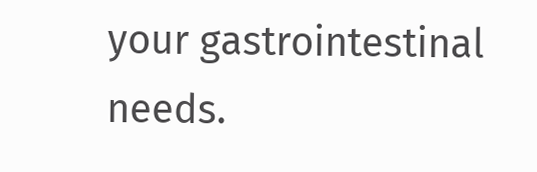your gastrointestinal needs.